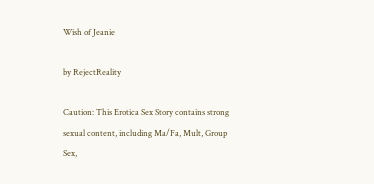Wish of Jeanie

by RejectReality

Caution: This Erotica Sex Story contains strong sexual content, including Ma/Fa, Mult, Group Sex,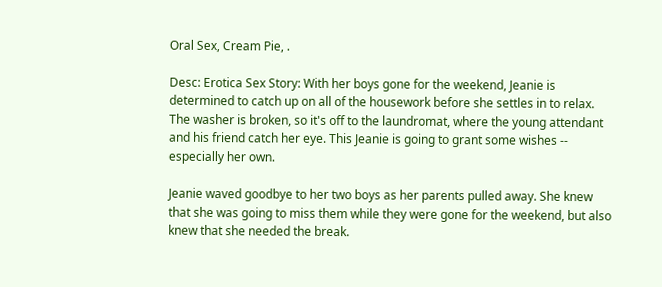Oral Sex, Cream Pie, .

Desc: Erotica Sex Story: With her boys gone for the weekend, Jeanie is determined to catch up on all of the housework before she settles in to relax. The washer is broken, so it's off to the laundromat, where the young attendant and his friend catch her eye. This Jeanie is going to grant some wishes -- especially her own.

Jeanie waved goodbye to her two boys as her parents pulled away. She knew that she was going to miss them while they were gone for the weekend, but also knew that she needed the break.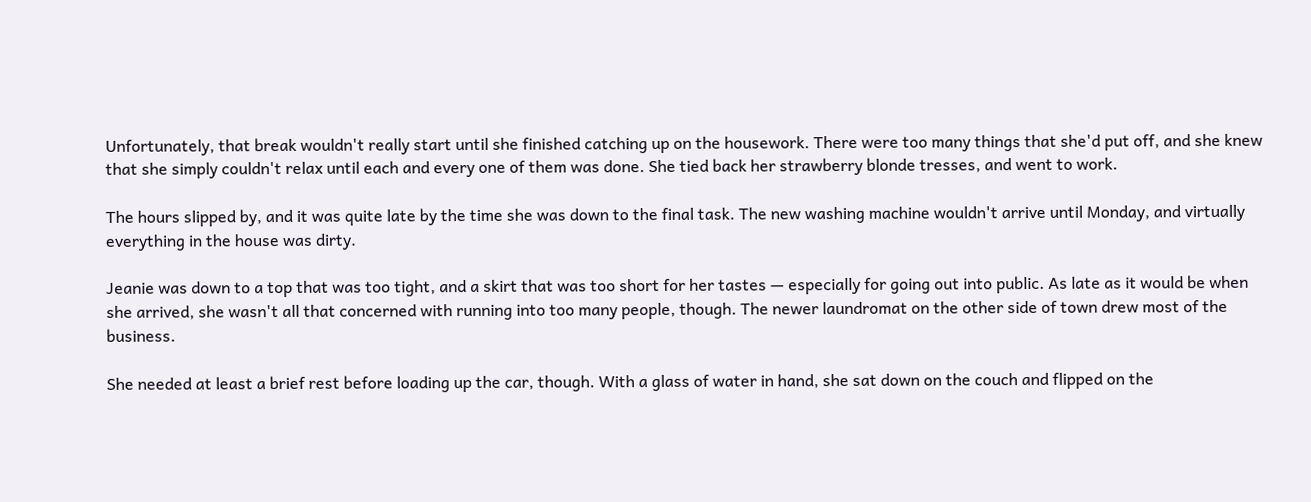Unfortunately, that break wouldn't really start until she finished catching up on the housework. There were too many things that she'd put off, and she knew that she simply couldn't relax until each and every one of them was done. She tied back her strawberry blonde tresses, and went to work.

The hours slipped by, and it was quite late by the time she was down to the final task. The new washing machine wouldn't arrive until Monday, and virtually everything in the house was dirty.

Jeanie was down to a top that was too tight, and a skirt that was too short for her tastes — especially for going out into public. As late as it would be when she arrived, she wasn't all that concerned with running into too many people, though. The newer laundromat on the other side of town drew most of the business.

She needed at least a brief rest before loading up the car, though. With a glass of water in hand, she sat down on the couch and flipped on the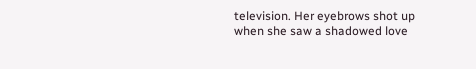television. Her eyebrows shot up when she saw a shadowed love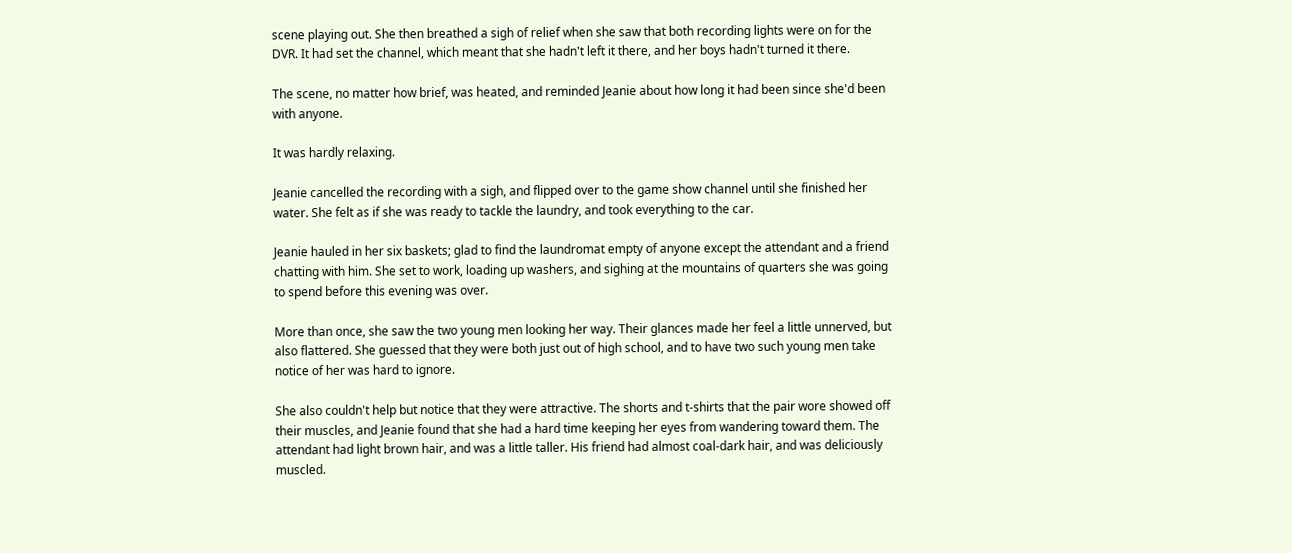scene playing out. She then breathed a sigh of relief when she saw that both recording lights were on for the DVR. It had set the channel, which meant that she hadn't left it there, and her boys hadn't turned it there.

The scene, no matter how brief, was heated, and reminded Jeanie about how long it had been since she'd been with anyone.

It was hardly relaxing.

Jeanie cancelled the recording with a sigh, and flipped over to the game show channel until she finished her water. She felt as if she was ready to tackle the laundry, and took everything to the car.

Jeanie hauled in her six baskets; glad to find the laundromat empty of anyone except the attendant and a friend chatting with him. She set to work, loading up washers, and sighing at the mountains of quarters she was going to spend before this evening was over.

More than once, she saw the two young men looking her way. Their glances made her feel a little unnerved, but also flattered. She guessed that they were both just out of high school, and to have two such young men take notice of her was hard to ignore.

She also couldn't help but notice that they were attractive. The shorts and t-shirts that the pair wore showed off their muscles, and Jeanie found that she had a hard time keeping her eyes from wandering toward them. The attendant had light brown hair, and was a little taller. His friend had almost coal-dark hair, and was deliciously muscled.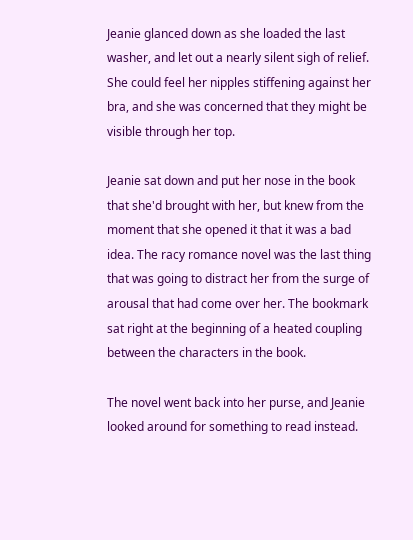Jeanie glanced down as she loaded the last washer, and let out a nearly silent sigh of relief. She could feel her nipples stiffening against her bra, and she was concerned that they might be visible through her top.

Jeanie sat down and put her nose in the book that she'd brought with her, but knew from the moment that she opened it that it was a bad idea. The racy romance novel was the last thing that was going to distract her from the surge of arousal that had come over her. The bookmark sat right at the beginning of a heated coupling between the characters in the book.

The novel went back into her purse, and Jeanie looked around for something to read instead.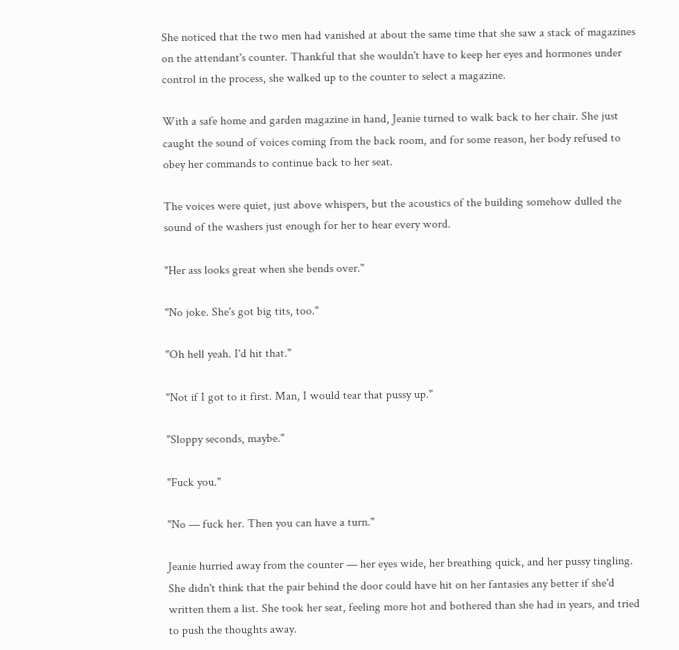She noticed that the two men had vanished at about the same time that she saw a stack of magazines on the attendant's counter. Thankful that she wouldn't have to keep her eyes and hormones under control in the process, she walked up to the counter to select a magazine.

With a safe home and garden magazine in hand, Jeanie turned to walk back to her chair. She just caught the sound of voices coming from the back room, and for some reason, her body refused to obey her commands to continue back to her seat.

The voices were quiet, just above whispers, but the acoustics of the building somehow dulled the sound of the washers just enough for her to hear every word.

"Her ass looks great when she bends over."

"No joke. She's got big tits, too."

"Oh hell yeah. I'd hit that."

"Not if I got to it first. Man, I would tear that pussy up."

"Sloppy seconds, maybe."

"Fuck you."

"No — fuck her. Then you can have a turn."

Jeanie hurried away from the counter — her eyes wide, her breathing quick, and her pussy tingling. She didn't think that the pair behind the door could have hit on her fantasies any better if she'd written them a list. She took her seat, feeling more hot and bothered than she had in years, and tried to push the thoughts away.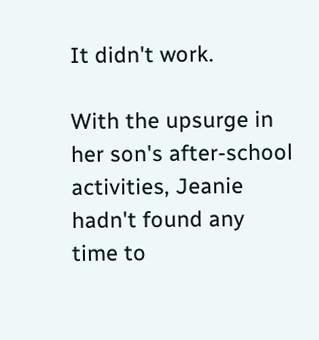It didn't work.

With the upsurge in her son's after-school activities, Jeanie hadn't found any time to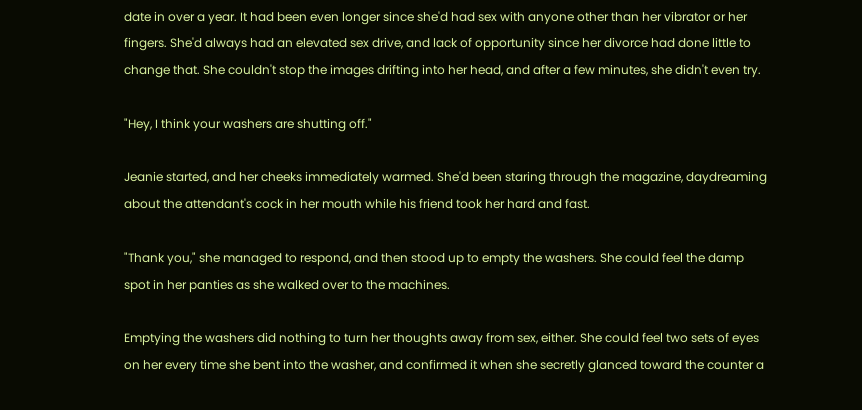date in over a year. It had been even longer since she'd had sex with anyone other than her vibrator or her fingers. She'd always had an elevated sex drive, and lack of opportunity since her divorce had done little to change that. She couldn't stop the images drifting into her head, and after a few minutes, she didn't even try.

"Hey, I think your washers are shutting off."

Jeanie started, and her cheeks immediately warmed. She'd been staring through the magazine, daydreaming about the attendant's cock in her mouth while his friend took her hard and fast.

"Thank you," she managed to respond, and then stood up to empty the washers. She could feel the damp spot in her panties as she walked over to the machines.

Emptying the washers did nothing to turn her thoughts away from sex, either. She could feel two sets of eyes on her every time she bent into the washer, and confirmed it when she secretly glanced toward the counter a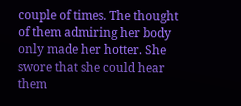couple of times. The thought of them admiring her body only made her hotter. She swore that she could hear them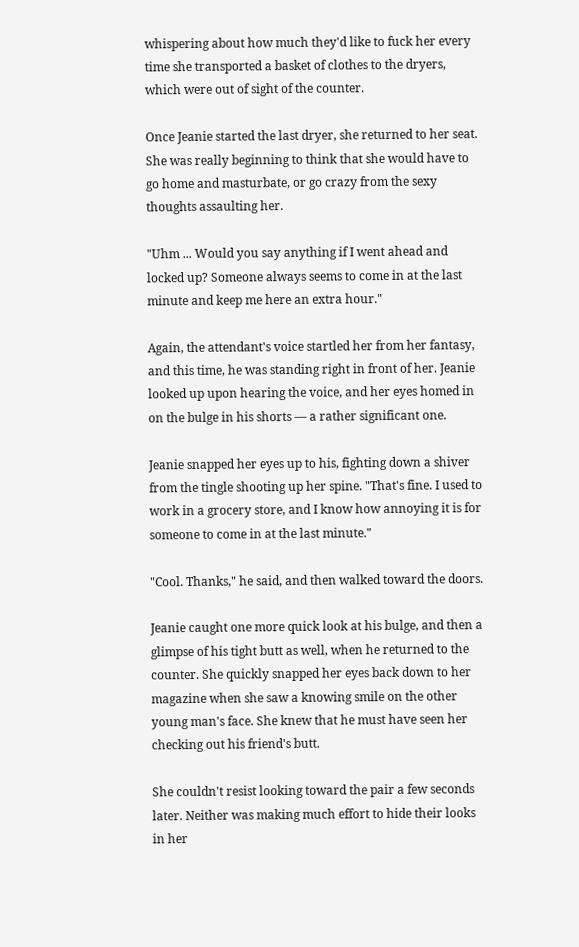whispering about how much they'd like to fuck her every time she transported a basket of clothes to the dryers, which were out of sight of the counter.

Once Jeanie started the last dryer, she returned to her seat. She was really beginning to think that she would have to go home and masturbate, or go crazy from the sexy thoughts assaulting her.

"Uhm ... Would you say anything if I went ahead and locked up? Someone always seems to come in at the last minute and keep me here an extra hour."

Again, the attendant's voice startled her from her fantasy, and this time, he was standing right in front of her. Jeanie looked up upon hearing the voice, and her eyes homed in on the bulge in his shorts — a rather significant one.

Jeanie snapped her eyes up to his, fighting down a shiver from the tingle shooting up her spine. "That's fine. I used to work in a grocery store, and I know how annoying it is for someone to come in at the last minute."

"Cool. Thanks," he said, and then walked toward the doors.

Jeanie caught one more quick look at his bulge, and then a glimpse of his tight butt as well, when he returned to the counter. She quickly snapped her eyes back down to her magazine when she saw a knowing smile on the other young man's face. She knew that he must have seen her checking out his friend's butt.

She couldn't resist looking toward the pair a few seconds later. Neither was making much effort to hide their looks in her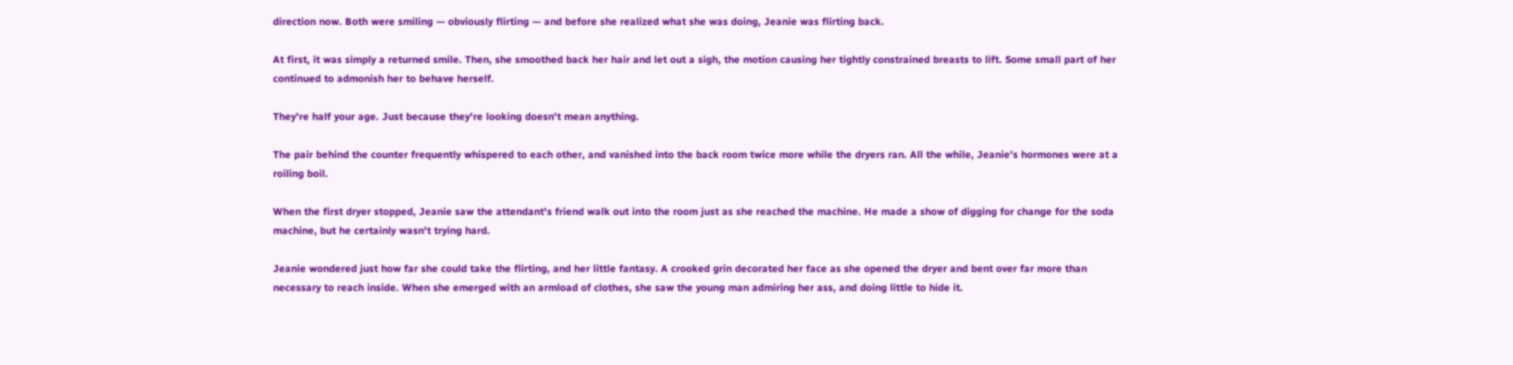direction now. Both were smiling — obviously flirting — and before she realized what she was doing, Jeanie was flirting back.

At first, it was simply a returned smile. Then, she smoothed back her hair and let out a sigh, the motion causing her tightly constrained breasts to lift. Some small part of her continued to admonish her to behave herself.

They're half your age. Just because they're looking doesn't mean anything.

The pair behind the counter frequently whispered to each other, and vanished into the back room twice more while the dryers ran. All the while, Jeanie's hormones were at a roiling boil.

When the first dryer stopped, Jeanie saw the attendant's friend walk out into the room just as she reached the machine. He made a show of digging for change for the soda machine, but he certainly wasn't trying hard.

Jeanie wondered just how far she could take the flirting, and her little fantasy. A crooked grin decorated her face as she opened the dryer and bent over far more than necessary to reach inside. When she emerged with an armload of clothes, she saw the young man admiring her ass, and doing little to hide it.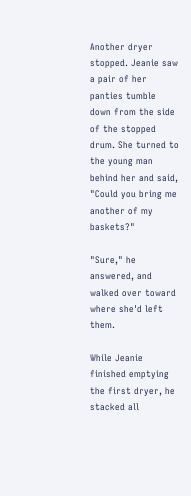Another dryer stopped. Jeanie saw a pair of her panties tumble down from the side of the stopped drum. She turned to the young man behind her and said, "Could you bring me another of my baskets?"

"Sure," he answered, and walked over toward where she'd left them.

While Jeanie finished emptying the first dryer, he stacked all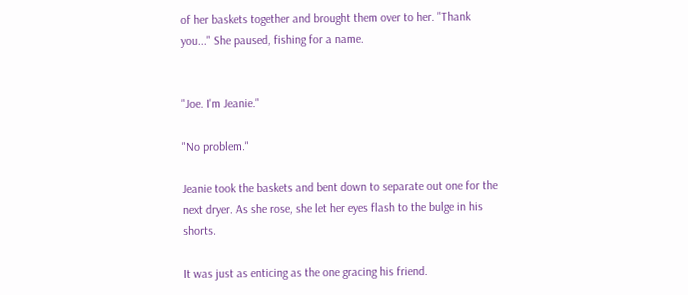of her baskets together and brought them over to her. "Thank you..." She paused, fishing for a name.


"Joe. I'm Jeanie."

"No problem."

Jeanie took the baskets and bent down to separate out one for the next dryer. As she rose, she let her eyes flash to the bulge in his shorts.

It was just as enticing as the one gracing his friend.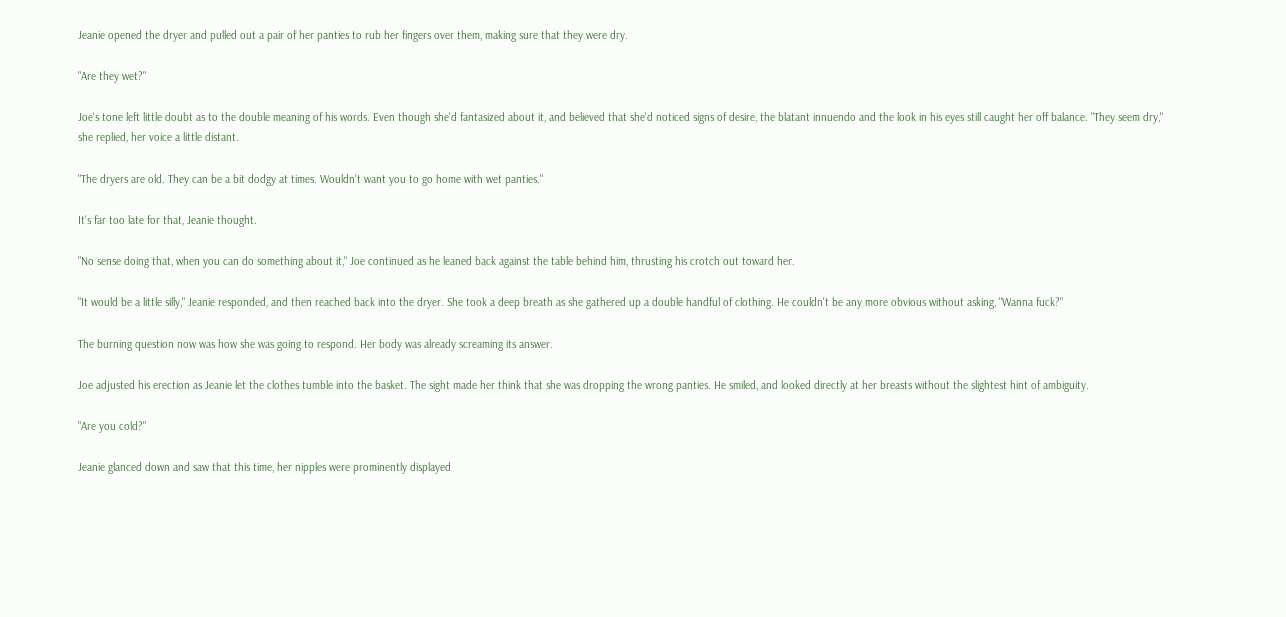Jeanie opened the dryer and pulled out a pair of her panties to rub her fingers over them, making sure that they were dry.

"Are they wet?"

Joe's tone left little doubt as to the double meaning of his words. Even though she'd fantasized about it, and believed that she'd noticed signs of desire, the blatant innuendo and the look in his eyes still caught her off balance. "They seem dry," she replied, her voice a little distant.

"The dryers are old. They can be a bit dodgy at times. Wouldn't want you to go home with wet panties."

It's far too late for that, Jeanie thought.

"No sense doing that, when you can do something about it," Joe continued as he leaned back against the table behind him, thrusting his crotch out toward her.

"It would be a little silly," Jeanie responded, and then reached back into the dryer. She took a deep breath as she gathered up a double handful of clothing. He couldn't be any more obvious without asking, "Wanna fuck?"

The burning question now was how she was going to respond. Her body was already screaming its answer.

Joe adjusted his erection as Jeanie let the clothes tumble into the basket. The sight made her think that she was dropping the wrong panties. He smiled, and looked directly at her breasts without the slightest hint of ambiguity.

"Are you cold?"

Jeanie glanced down and saw that this time, her nipples were prominently displayed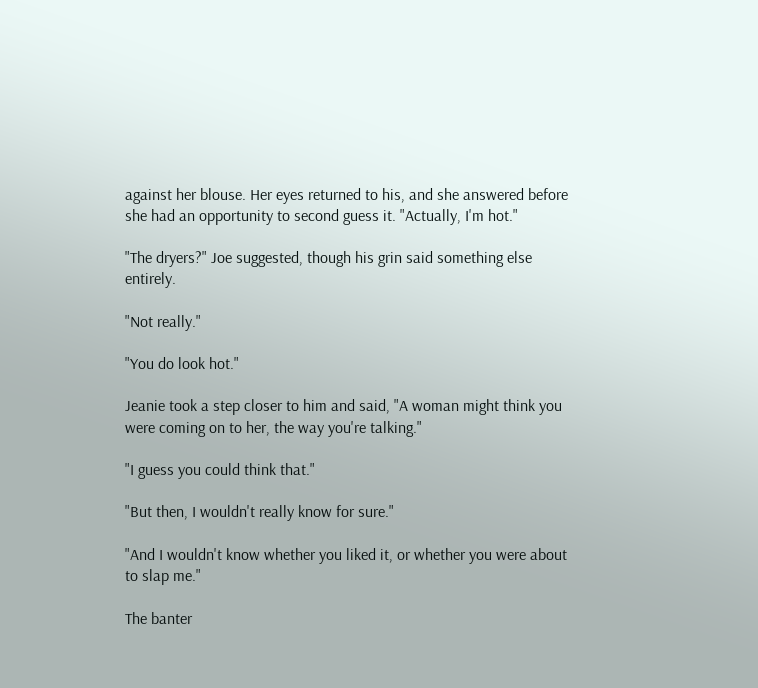against her blouse. Her eyes returned to his, and she answered before she had an opportunity to second guess it. "Actually, I'm hot."

"The dryers?" Joe suggested, though his grin said something else entirely.

"Not really."

"You do look hot."

Jeanie took a step closer to him and said, "A woman might think you were coming on to her, the way you're talking."

"I guess you could think that."

"But then, I wouldn't really know for sure."

"And I wouldn't know whether you liked it, or whether you were about to slap me."

The banter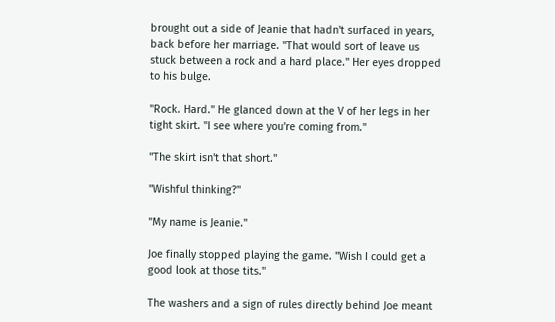brought out a side of Jeanie that hadn't surfaced in years, back before her marriage. "That would sort of leave us stuck between a rock and a hard place." Her eyes dropped to his bulge.

"Rock. Hard." He glanced down at the V of her legs in her tight skirt. "I see where you're coming from."

"The skirt isn't that short."

"Wishful thinking?"

"My name is Jeanie."

Joe finally stopped playing the game. "Wish I could get a good look at those tits."

The washers and a sign of rules directly behind Joe meant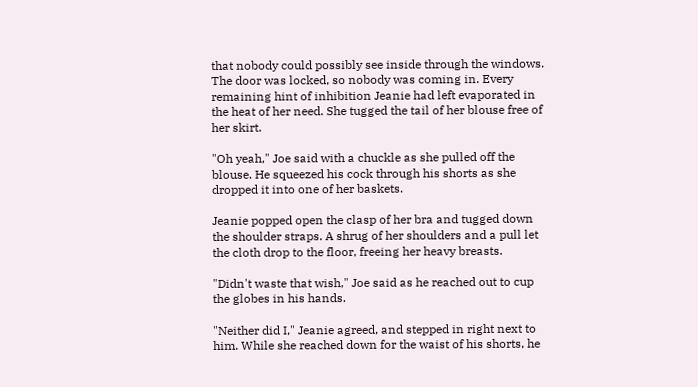that nobody could possibly see inside through the windows. The door was locked, so nobody was coming in. Every remaining hint of inhibition Jeanie had left evaporated in the heat of her need. She tugged the tail of her blouse free of her skirt.

"Oh yeah," Joe said with a chuckle as she pulled off the blouse. He squeezed his cock through his shorts as she dropped it into one of her baskets.

Jeanie popped open the clasp of her bra and tugged down the shoulder straps. A shrug of her shoulders and a pull let the cloth drop to the floor, freeing her heavy breasts.

"Didn't waste that wish," Joe said as he reached out to cup the globes in his hands.

"Neither did I," Jeanie agreed, and stepped in right next to him. While she reached down for the waist of his shorts, he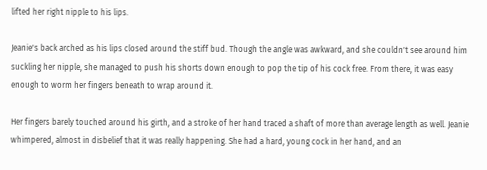lifted her right nipple to his lips.

Jeanie's back arched as his lips closed around the stiff bud. Though the angle was awkward, and she couldn't see around him suckling her nipple, she managed to push his shorts down enough to pop the tip of his cock free. From there, it was easy enough to worm her fingers beneath to wrap around it.

Her fingers barely touched around his girth, and a stroke of her hand traced a shaft of more than average length as well. Jeanie whimpered, almost in disbelief that it was really happening. She had a hard, young cock in her hand, and an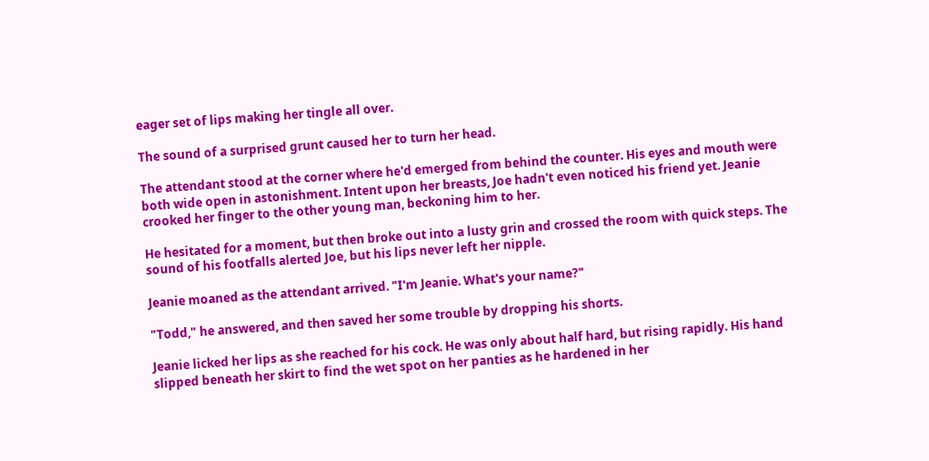eager set of lips making her tingle all over.

The sound of a surprised grunt caused her to turn her head.

The attendant stood at the corner where he'd emerged from behind the counter. His eyes and mouth were both wide open in astonishment. Intent upon her breasts, Joe hadn't even noticed his friend yet. Jeanie crooked her finger to the other young man, beckoning him to her.

He hesitated for a moment, but then broke out into a lusty grin and crossed the room with quick steps. The sound of his footfalls alerted Joe, but his lips never left her nipple.

Jeanie moaned as the attendant arrived. "I'm Jeanie. What's your name?"

"Todd," he answered, and then saved her some trouble by dropping his shorts.

Jeanie licked her lips as she reached for his cock. He was only about half hard, but rising rapidly. His hand slipped beneath her skirt to find the wet spot on her panties as he hardened in her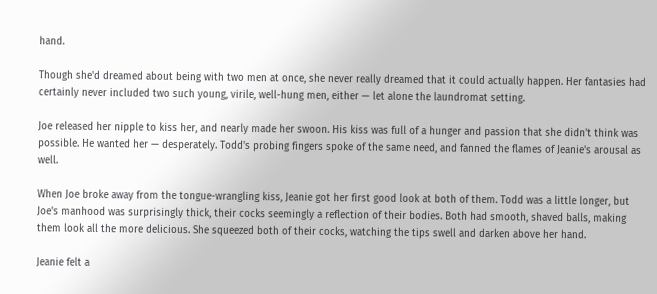hand.

Though she'd dreamed about being with two men at once, she never really dreamed that it could actually happen. Her fantasies had certainly never included two such young, virile, well-hung men, either — let alone the laundromat setting.

Joe released her nipple to kiss her, and nearly made her swoon. His kiss was full of a hunger and passion that she didn't think was possible. He wanted her — desperately. Todd's probing fingers spoke of the same need, and fanned the flames of Jeanie's arousal as well.

When Joe broke away from the tongue-wrangling kiss, Jeanie got her first good look at both of them. Todd was a little longer, but Joe's manhood was surprisingly thick, their cocks seemingly a reflection of their bodies. Both had smooth, shaved balls, making them look all the more delicious. She squeezed both of their cocks, watching the tips swell and darken above her hand.

Jeanie felt a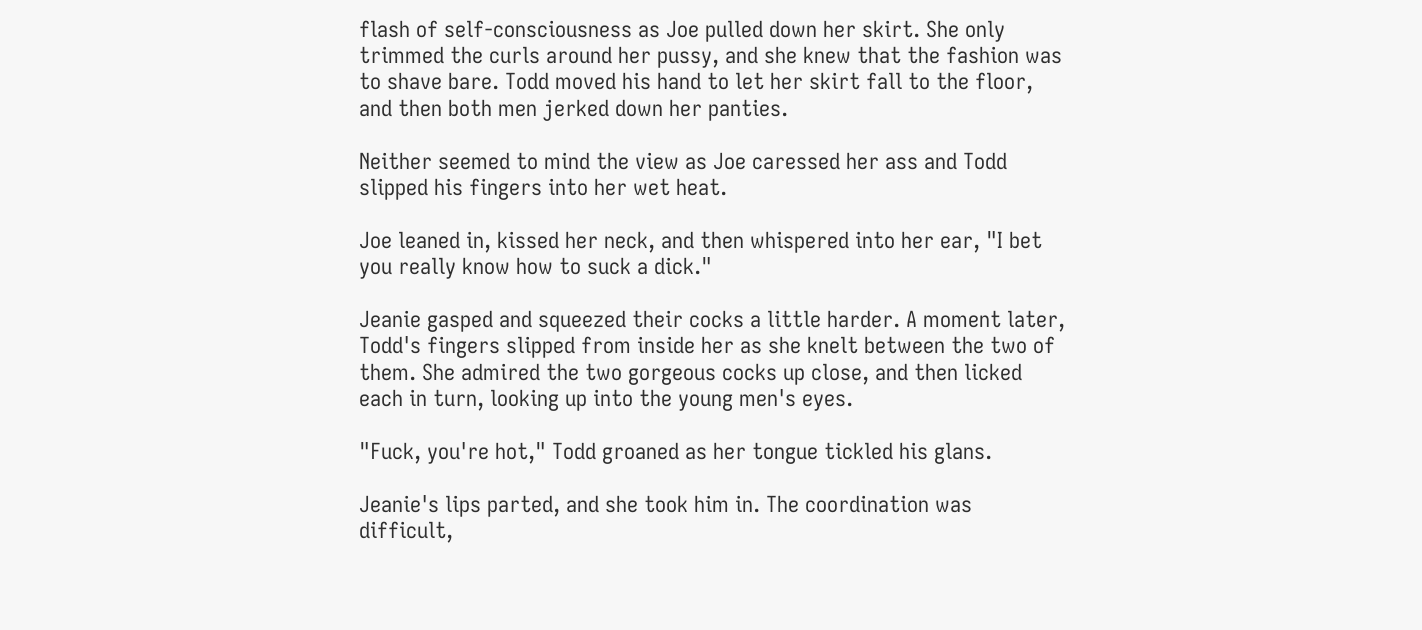flash of self-consciousness as Joe pulled down her skirt. She only trimmed the curls around her pussy, and she knew that the fashion was to shave bare. Todd moved his hand to let her skirt fall to the floor, and then both men jerked down her panties.

Neither seemed to mind the view as Joe caressed her ass and Todd slipped his fingers into her wet heat.

Joe leaned in, kissed her neck, and then whispered into her ear, "I bet you really know how to suck a dick."

Jeanie gasped and squeezed their cocks a little harder. A moment later, Todd's fingers slipped from inside her as she knelt between the two of them. She admired the two gorgeous cocks up close, and then licked each in turn, looking up into the young men's eyes.

"Fuck, you're hot," Todd groaned as her tongue tickled his glans.

Jeanie's lips parted, and she took him in. The coordination was difficult,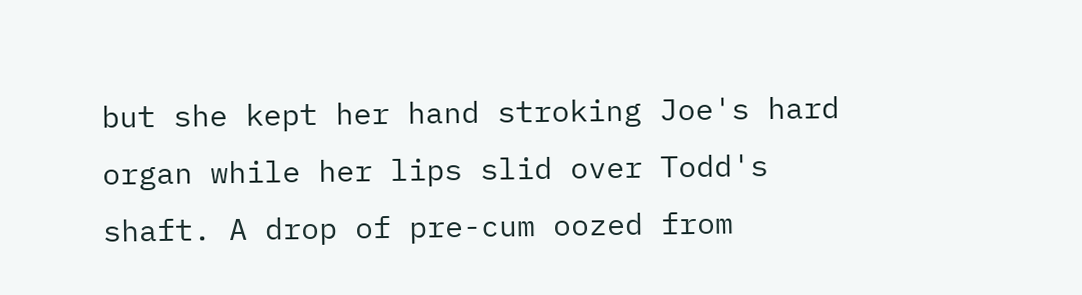but she kept her hand stroking Joe's hard organ while her lips slid over Todd's shaft. A drop of pre-cum oozed from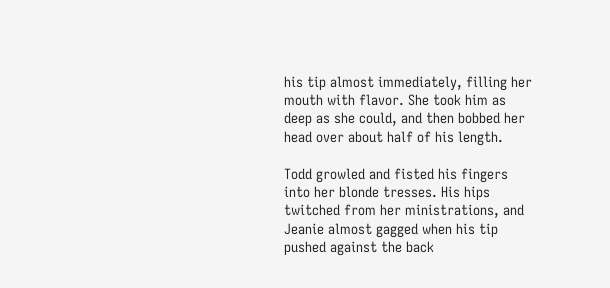his tip almost immediately, filling her mouth with flavor. She took him as deep as she could, and then bobbed her head over about half of his length.

Todd growled and fisted his fingers into her blonde tresses. His hips twitched from her ministrations, and Jeanie almost gagged when his tip pushed against the back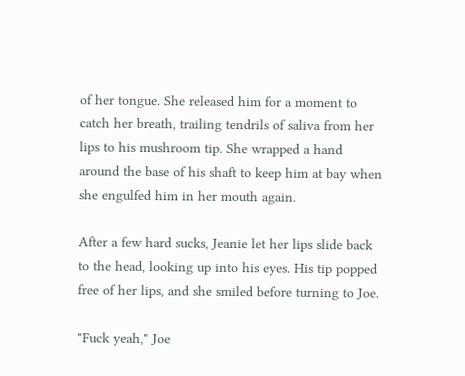of her tongue. She released him for a moment to catch her breath, trailing tendrils of saliva from her lips to his mushroom tip. She wrapped a hand around the base of his shaft to keep him at bay when she engulfed him in her mouth again.

After a few hard sucks, Jeanie let her lips slide back to the head, looking up into his eyes. His tip popped free of her lips, and she smiled before turning to Joe.

"Fuck yeah," Joe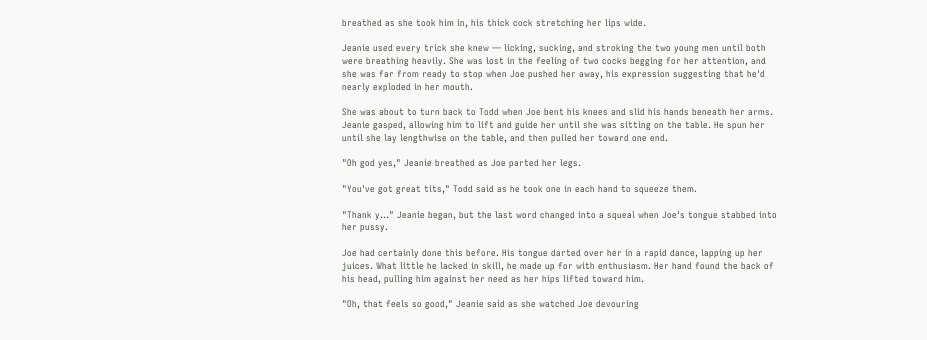breathed as she took him in, his thick cock stretching her lips wide.

Jeanie used every trick she knew — licking, sucking, and stroking the two young men until both were breathing heavily. She was lost in the feeling of two cocks begging for her attention, and she was far from ready to stop when Joe pushed her away, his expression suggesting that he'd nearly exploded in her mouth.

She was about to turn back to Todd when Joe bent his knees and slid his hands beneath her arms. Jeanie gasped, allowing him to lift and guide her until she was sitting on the table. He spun her until she lay lengthwise on the table, and then pulled her toward one end.

"Oh god yes," Jeanie breathed as Joe parted her legs.

"You've got great tits," Todd said as he took one in each hand to squeeze them.

"Thank y..." Jeanie began, but the last word changed into a squeal when Joe's tongue stabbed into her pussy.

Joe had certainly done this before. His tongue darted over her in a rapid dance, lapping up her juices. What little he lacked in skill, he made up for with enthusiasm. Her hand found the back of his head, pulling him against her need as her hips lifted toward him.

"Oh, that feels so good," Jeanie said as she watched Joe devouring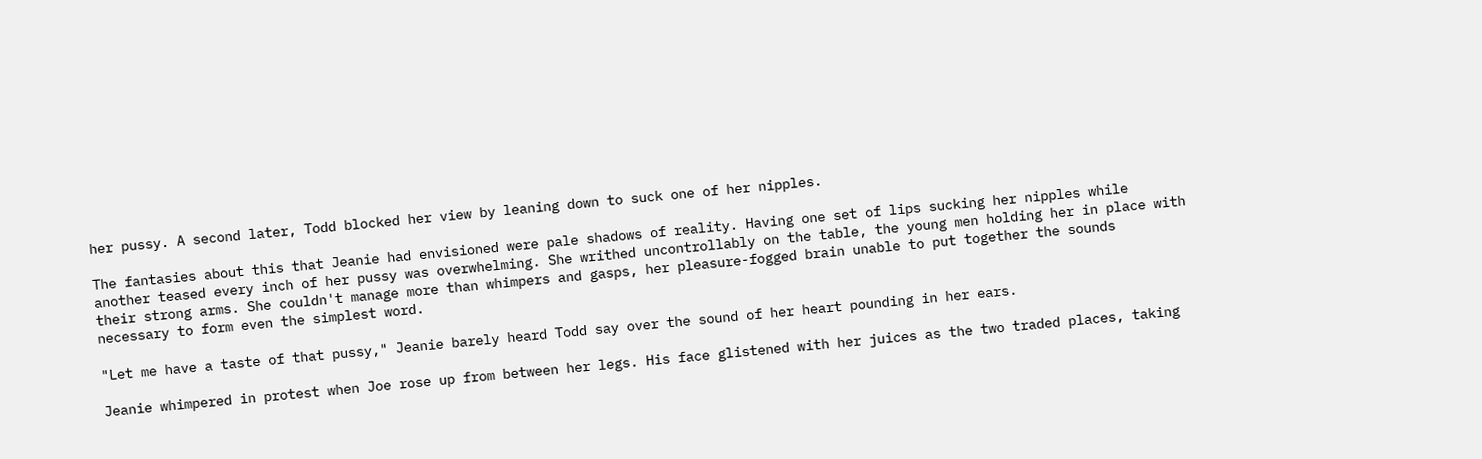her pussy. A second later, Todd blocked her view by leaning down to suck one of her nipples.

The fantasies about this that Jeanie had envisioned were pale shadows of reality. Having one set of lips sucking her nipples while another teased every inch of her pussy was overwhelming. She writhed uncontrollably on the table, the young men holding her in place with their strong arms. She couldn't manage more than whimpers and gasps, her pleasure-fogged brain unable to put together the sounds necessary to form even the simplest word.

"Let me have a taste of that pussy," Jeanie barely heard Todd say over the sound of her heart pounding in her ears.

Jeanie whimpered in protest when Joe rose up from between her legs. His face glistened with her juices as the two traded places, taking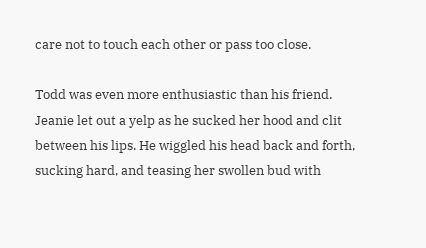care not to touch each other or pass too close.

Todd was even more enthusiastic than his friend. Jeanie let out a yelp as he sucked her hood and clit between his lips. He wiggled his head back and forth, sucking hard, and teasing her swollen bud with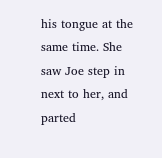his tongue at the same time. She saw Joe step in next to her, and parted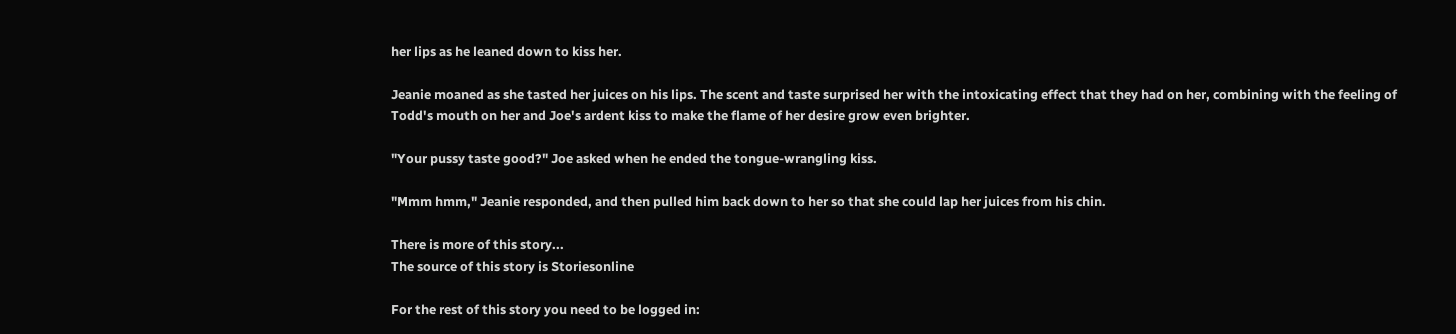her lips as he leaned down to kiss her.

Jeanie moaned as she tasted her juices on his lips. The scent and taste surprised her with the intoxicating effect that they had on her, combining with the feeling of Todd's mouth on her and Joe's ardent kiss to make the flame of her desire grow even brighter.

"Your pussy taste good?" Joe asked when he ended the tongue-wrangling kiss.

"Mmm hmm," Jeanie responded, and then pulled him back down to her so that she could lap her juices from his chin.

There is more of this story...
The source of this story is Storiesonline

For the rest of this story you need to be logged in: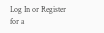Log In or Register for a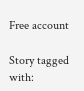Free account

Story tagged with: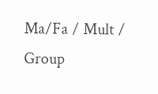Ma/Fa / Mult / Group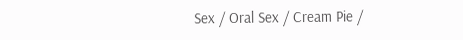Sex / Oral Sex / Cream Pie /